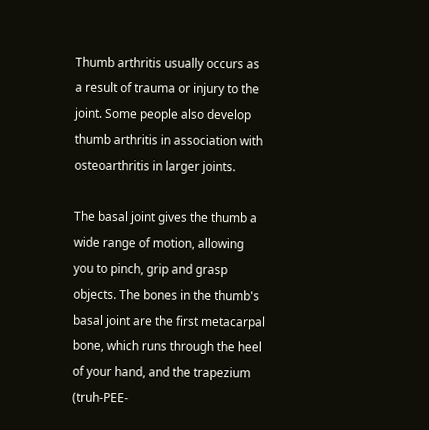Thumb arthritis usually occurs as a result of trauma or injury to the joint. Some people also develop thumb arthritis in association with osteoarthritis in larger joints.

The basal joint gives the thumb a wide range of motion, allowing you to pinch, grip and grasp objects. The bones in the thumb's basal joint are the first metacarpal bone, which runs through the heel of your hand, and the trapezium (truh-PEE-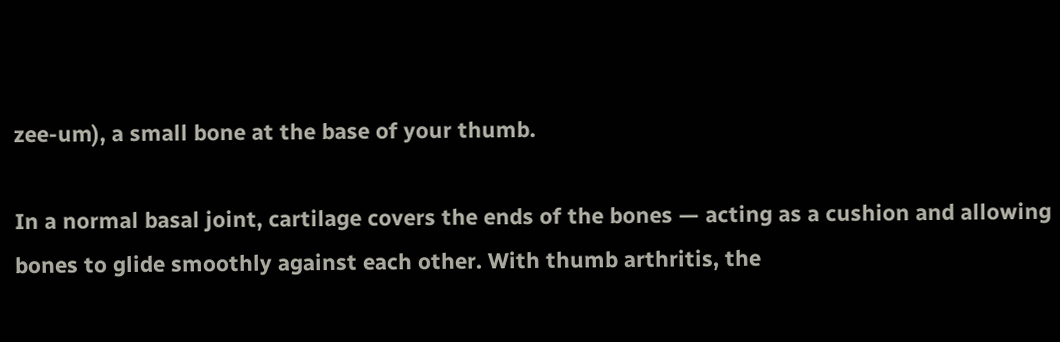zee-um), a small bone at the base of your thumb.

In a normal basal joint, cartilage covers the ends of the bones — acting as a cushion and allowing bones to glide smoothly against each other. With thumb arthritis, the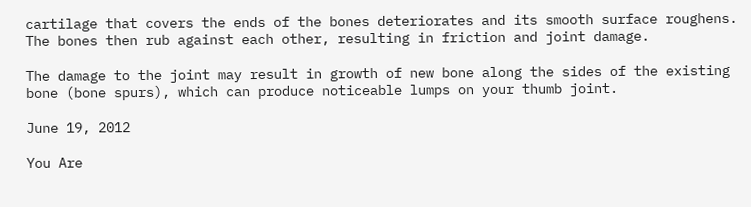cartilage that covers the ends of the bones deteriorates and its smooth surface roughens. The bones then rub against each other, resulting in friction and joint damage.

The damage to the joint may result in growth of new bone along the sides of the existing bone (bone spurs), which can produce noticeable lumps on your thumb joint.

June 19, 2012

You Are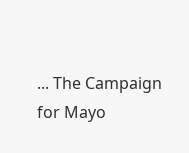... The Campaign for Mayo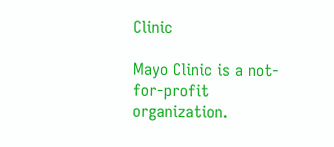Clinic

Mayo Clinic is a not-for-profit organization.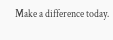Make a difference today.